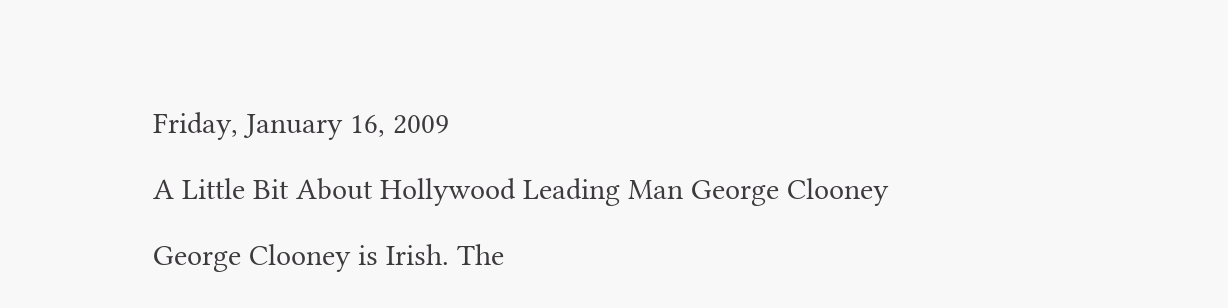Friday, January 16, 2009

A Little Bit About Hollywood Leading Man George Clooney

George Clooney is Irish. The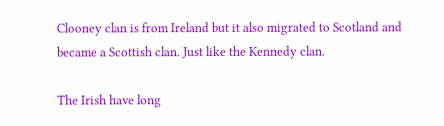Clooney clan is from Ireland but it also migrated to Scotland and became a Scottish clan. Just like the Kennedy clan.

The Irish have long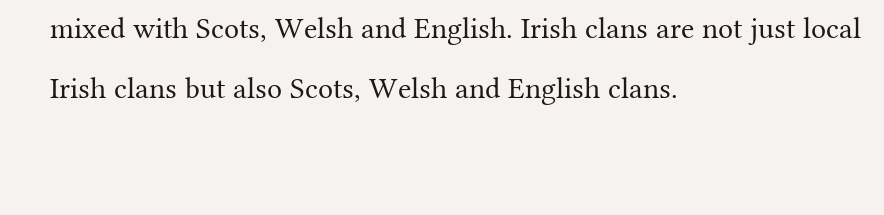mixed with Scots, Welsh and English. Irish clans are not just local Irish clans but also Scots, Welsh and English clans.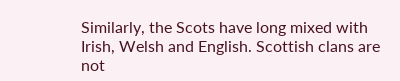Similarly, the Scots have long mixed with Irish, Welsh and English. Scottish clans are not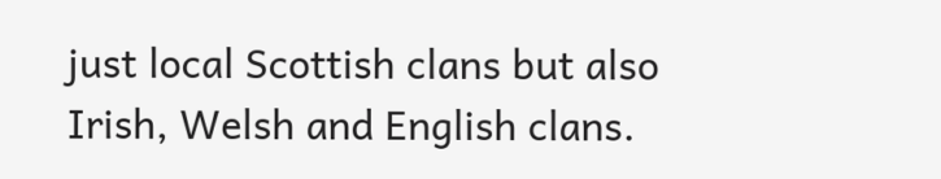just local Scottish clans but also Irish, Welsh and English clans.